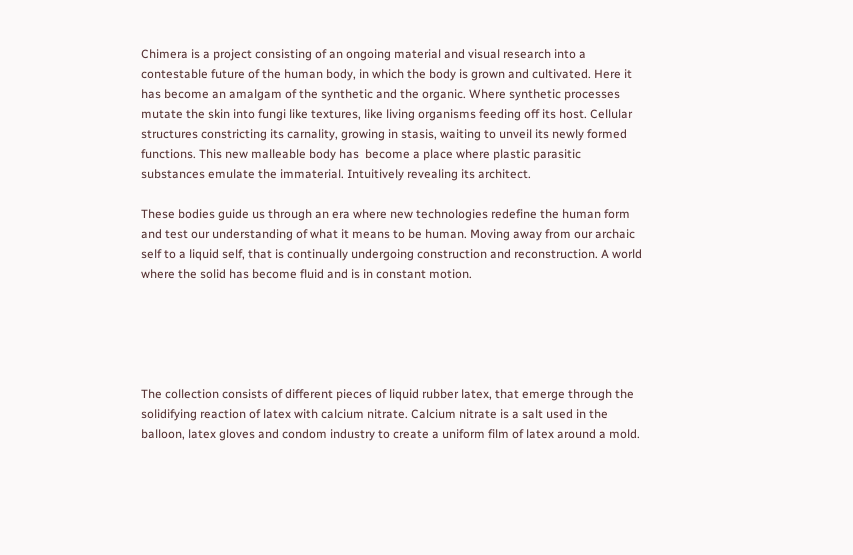Chimera is a project consisting of an ongoing material and visual research into a contestable future of the human body, in which the body is grown and cultivated. Here it has become an amalgam of the synthetic and the organic. Where synthetic processes mutate the skin into fungi like textures, like living organisms feeding off its host. Cellular structures constricting its carnality, growing in stasis, waiting to unveil its newly formed functions. This new malleable body has  become a place where plastic parasitic substances emulate the immaterial. Intuitively revealing its architect.

These bodies guide us through an era where new technologies redefine the human form and test our understanding of what it means to be human. Moving away from our archaic self to a liquid self, that is continually undergoing construction and reconstruction. A world where the solid has become fluid and is in constant motion.





The collection consists of different pieces of liquid rubber latex, that emerge through the solidifying reaction of latex with calcium nitrate. Calcium nitrate is a salt used in the balloon, latex gloves and condom industry to create a uniform film of latex around a mold.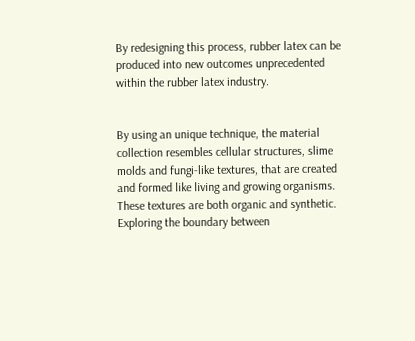By redesigning this process, rubber latex can be produced into new outcomes unprecedented within the rubber latex industry.


By using an unique technique, the material collection resembles cellular structures, slime molds and fungi-like textures, that are created and formed like living and growing organisms. These textures are both organic and synthetic. Exploring the boundary between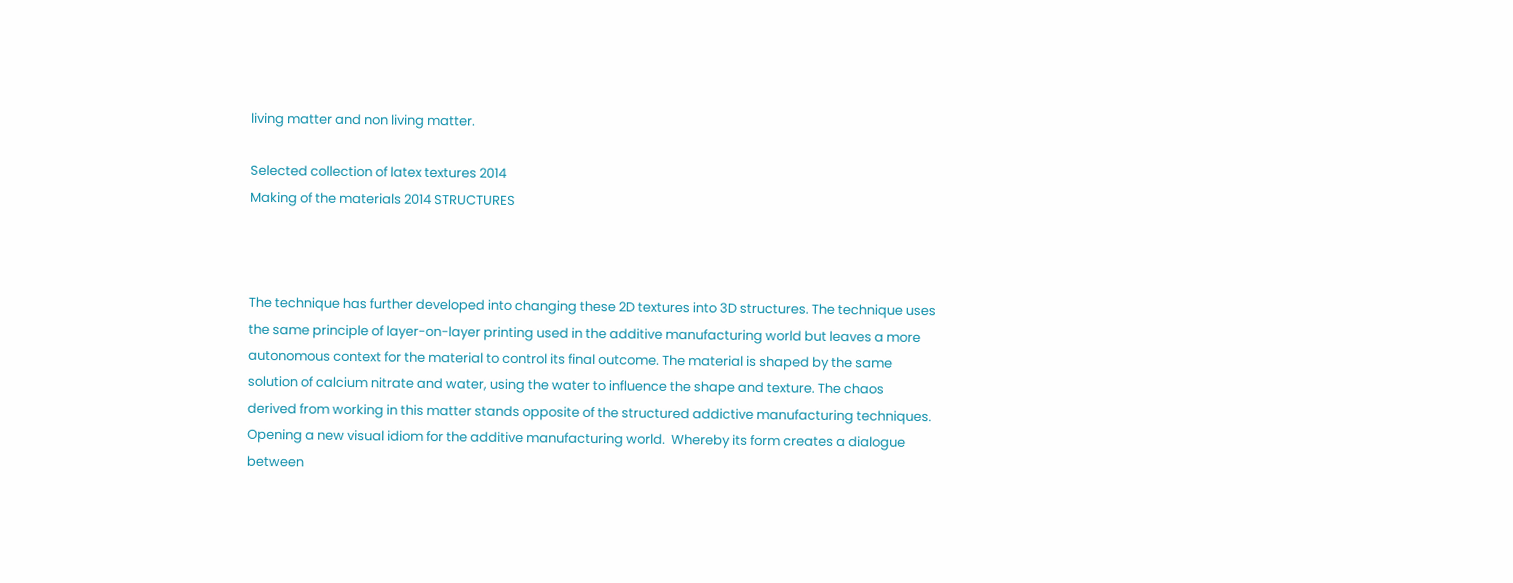living matter and non living matter.

Selected collection of latex textures 2014
Making of the materials 2014 STRUCTURES



The technique has further developed into changing these 2D textures into 3D structures. The technique uses the same principle of layer-on-layer printing used in the additive manufacturing world but leaves a more autonomous context for the material to control its final outcome. The material is shaped by the same solution of calcium nitrate and water, using the water to influence the shape and texture. The chaos derived from working in this matter stands opposite of the structured addictive manufacturing techniques. Opening a new visual idiom for the additive manufacturing world.  Whereby its form creates a dialogue between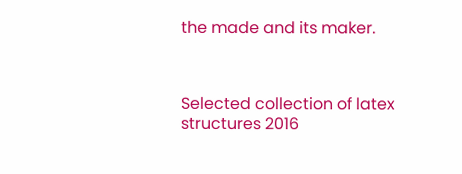the made and its maker.



Selected collection of latex structures 2016